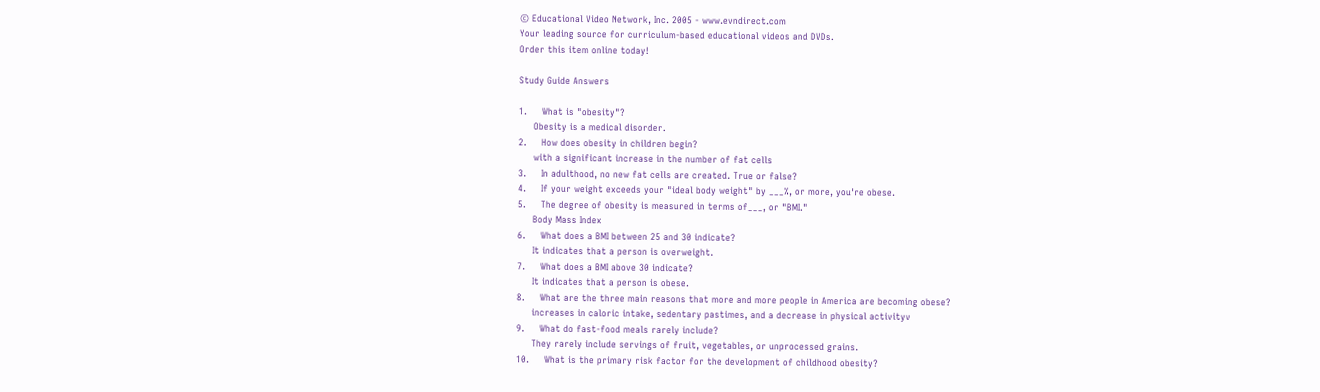© Educational Video Network, Inc. 2005 - www.evndirect.com
Your leading source for curriculum-based educational videos and DVDs.
Order this item online today!

Study Guide Answers

1.     What is "obesity"?
     Obesity is a medical disorder.
2.     How does obesity in children begin?
     with a significant increase in the number of fat cells
3.     In adulthood, no new fat cells are created. True or false?
4.     If your weight exceeds your "ideal body weight" by ___%, or more, you're obese.
5.     The degree of obesity is measured in terms of___, or "BMI."
     Body Mass Index
6.     What does a BMI between 25 and 30 indicate?
     It indicates that a person is overweight.
7.     What does a BMI above 30 indicate?
     It indicates that a person is obese.
8.     What are the three main reasons that more and more people in America are becoming obese?
     increases in caloric intake, sedentary pastimes, and a decrease in physical activityv
9.     What do fast-food meals rarely include?
     They rarely include servings of fruit, vegetables, or unprocessed grains.
10.     What is the primary risk factor for the development of childhood obesity?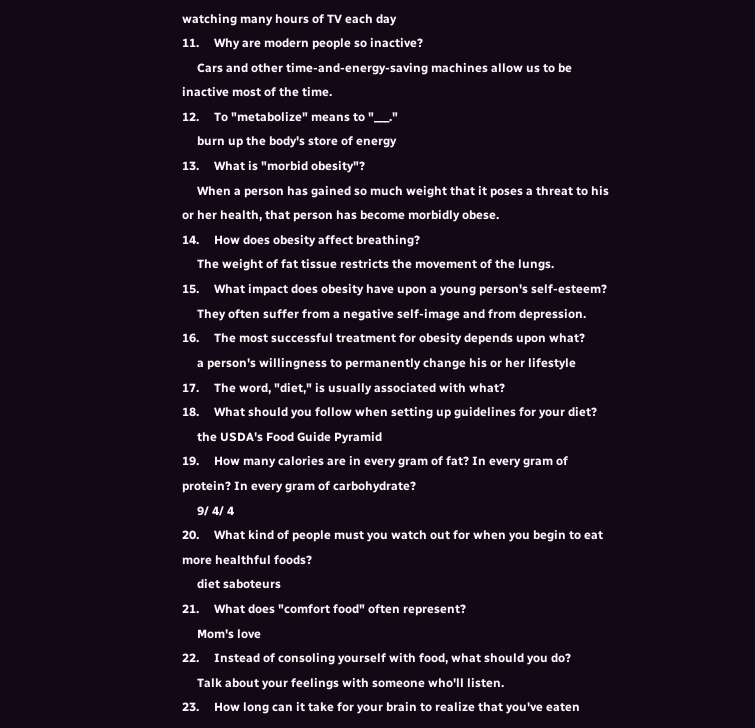watching many hours of TV each day
11.     Why are modern people so inactive?
     Cars and other time-and-energy-saving machines allow us to be inactive most of the time.
12.     To "metabolize" means to "___."
     burn up the body's store of energy
13.     What is "morbid obesity"?
     When a person has gained so much weight that it poses a threat to his or her health, that person has become morbidly obese.
14.     How does obesity affect breathing?
     The weight of fat tissue restricts the movement of the lungs.
15.     What impact does obesity have upon a young person's self-esteem?
     They often suffer from a negative self-image and from depression.
16.     The most successful treatment for obesity depends upon what?
     a person's willingness to permanently change his or her lifestyle
17.     The word, "diet," is usually associated with what?
18.     What should you follow when setting up guidelines for your diet?
     the USDA's Food Guide Pyramid
19.     How many calories are in every gram of fat? In every gram of protein? In every gram of carbohydrate?
     9/ 4/ 4
20.     What kind of people must you watch out for when you begin to eat more healthful foods?
     diet saboteurs
21.     What does "comfort food" often represent?
     Mom's love
22.     Instead of consoling yourself with food, what should you do?
     Talk about your feelings with someone who'll listen.
23.     How long can it take for your brain to realize that you've eaten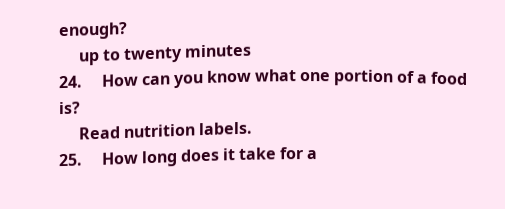enough?
     up to twenty minutes
24.     How can you know what one portion of a food is?
     Read nutrition labels.
25.     How long does it take for a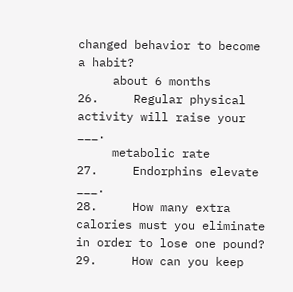changed behavior to become a habit?
     about 6 months
26.     Regular physical activity will raise your ___.
     metabolic rate
27.     Endorphins elevate ___.
28.     How many extra calories must you eliminate in order to lose one pound?
29.     How can you keep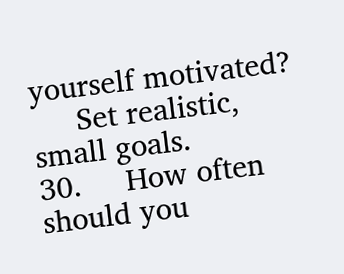yourself motivated?
     Set realistic, small goals.
30.     How often should you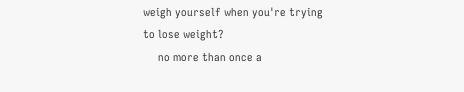weigh yourself when you're trying to lose weight?
     no more than once a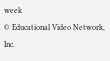week
© Educational Video Network, Inc.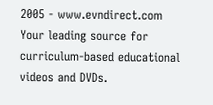2005 - www.evndirect.com
Your leading source for curriculum-based educational videos and DVDs.